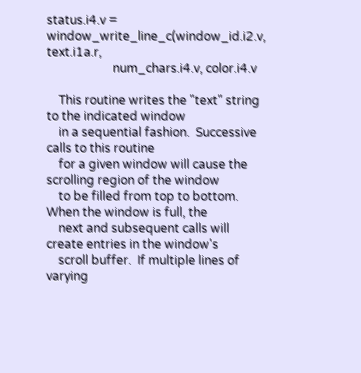status.i4.v = window_write_line_c(window_id.i2.v, text.i1a.r,
                      num_chars.i4.v, color.i4.v

    This routine writes the "text" string to the indicated window
    in a sequential fashion.  Successive calls to this routine
    for a given window will cause the scrolling region of the window
    to be filled from top to bottom.  When the window is full, the
    next and subsequent calls will create entries in the window's
    scroll buffer.  If multiple lines of varying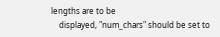lengths are to be
    displayed, "num_chars" should be set to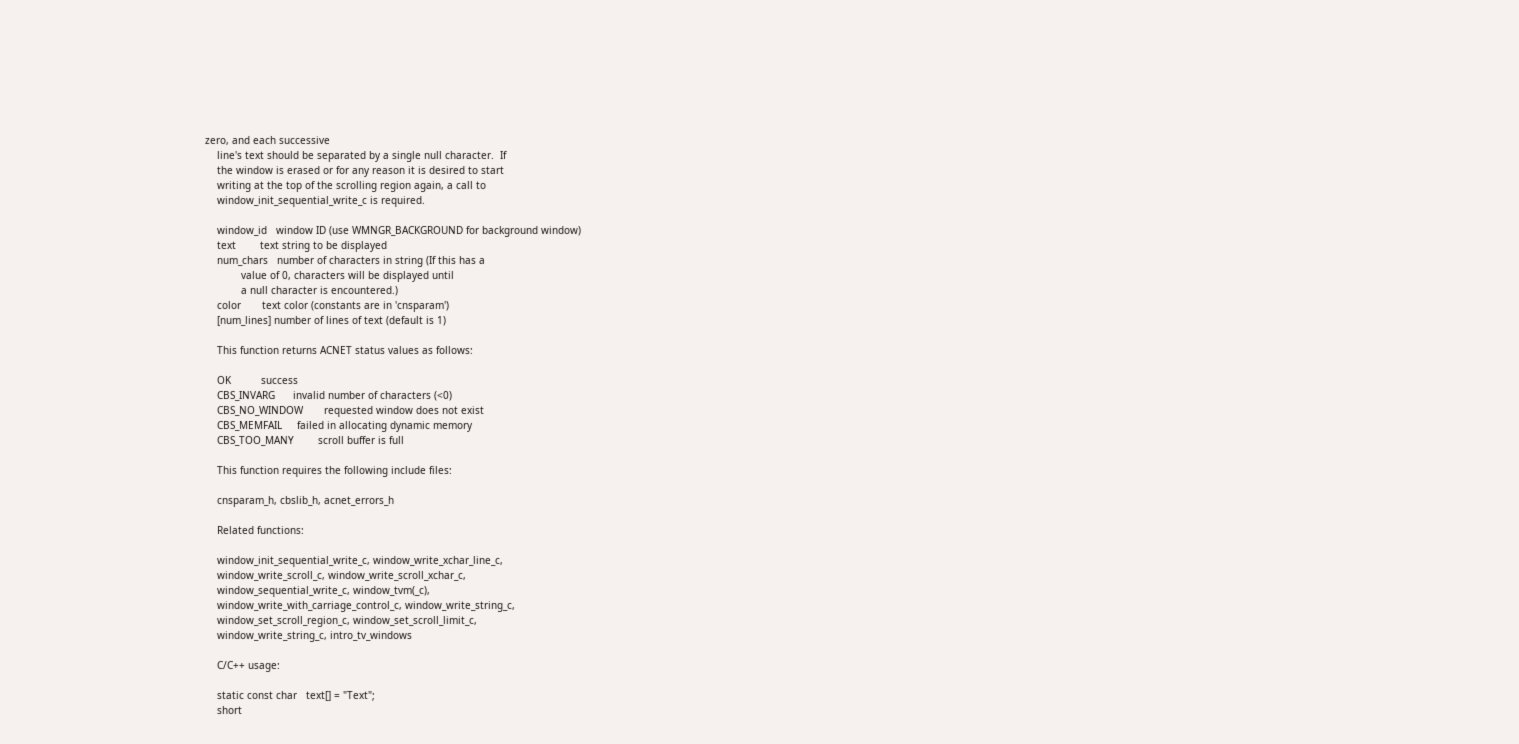zero, and each successive
    line's text should be separated by a single null character.  If
    the window is erased or for any reason it is desired to start
    writing at the top of the scrolling region again, a call to
    window_init_sequential_write_c is required.

    window_id   window ID (use WMNGR_BACKGROUND for background window)
    text        text string to be displayed
    num_chars   number of characters in string (If this has a
            value of 0, characters will be displayed until
            a null character is encountered.)
    color       text color (constants are in 'cnsparam')
    [num_lines] number of lines of text (default is 1)

    This function returns ACNET status values as follows:

    OK          success
    CBS_INVARG      invalid number of characters (<0)
    CBS_NO_WINDOW       requested window does not exist
    CBS_MEMFAIL     failed in allocating dynamic memory
    CBS_TOO_MANY        scroll buffer is full

    This function requires the following include files:

    cnsparam_h, cbslib_h, acnet_errors_h

    Related functions:

    window_init_sequential_write_c, window_write_xchar_line_c,
    window_write_scroll_c, window_write_scroll_xchar_c,
    window_sequential_write_c, window_tvm(_c),
    window_write_with_carriage_control_c, window_write_string_c,
    window_set_scroll_region_c, window_set_scroll_limit_c,
    window_write_string_c, intro_tv_windows

    C/C++ usage:

    static const char   text[] = "Text";
    short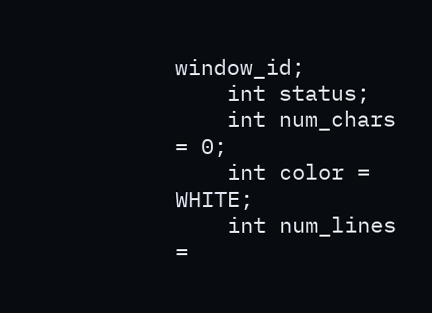window_id;
    int status;
    int num_chars = 0;
    int color = WHITE;
    int num_lines =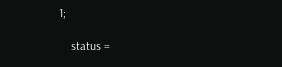1;

    status =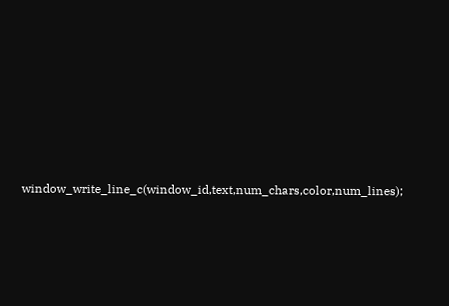window_write_line_c(window_id,text,num_chars,color,num_lines);